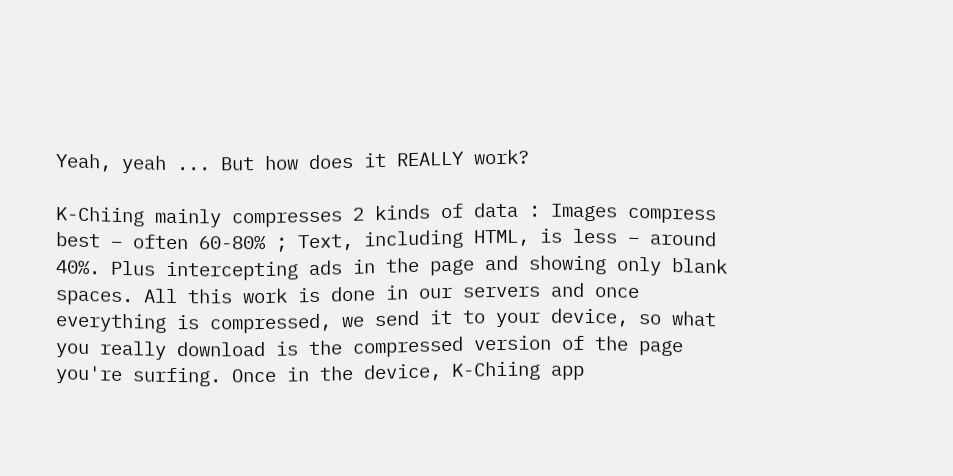Yeah, yeah ... But how does it REALLY work?

K-Chiing mainly compresses 2 kinds of data : Images compress best – often 60-80% ; Text, including HTML, is less – around 40%. Plus intercepting ads in the page and showing only blank spaces. All this work is done in our servers and once everything is compressed, we send it to your device, so what you really download is the compressed version of the page you're surfing. Once in the device, K-Chiing app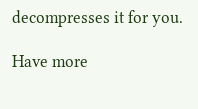decompresses it for you.

Have more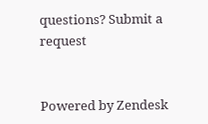questions? Submit a request


Powered by Zendesk